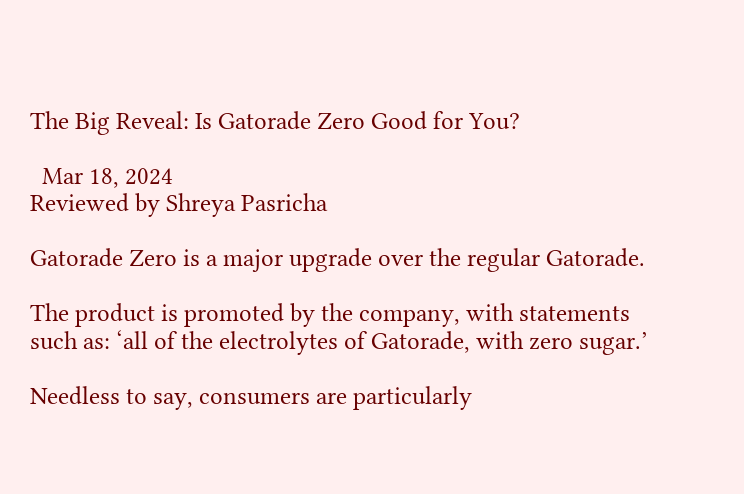The Big Reveal: Is Gatorade Zero Good for You?

  Mar 18, 2024
Reviewed by Shreya Pasricha

Gatorade Zero is a major upgrade over the regular Gatorade.

The product is promoted by the company, with statements such as: ‘all of the electrolytes of Gatorade, with zero sugar.’

Needless to say, consumers are particularly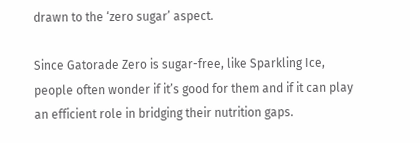drawn to the ‘zero sugar’ aspect.

Since Gatorade Zero is sugar-free, like Sparkling Ice, people often wonder if it’s good for them and if it can play an efficient role in bridging their nutrition gaps.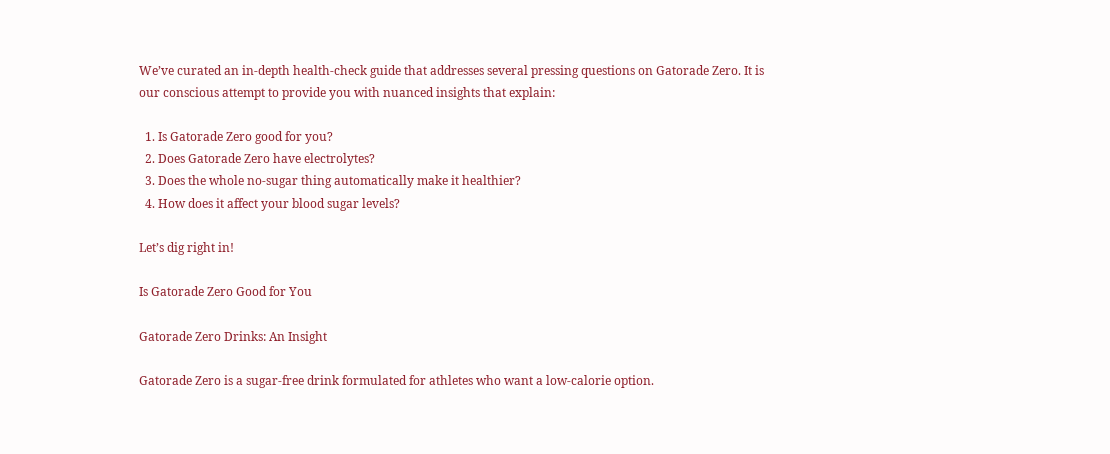We’ve curated an in-depth health-check guide that addresses several pressing questions on Gatorade Zero. It is our conscious attempt to provide you with nuanced insights that explain:

  1. Is Gatorade Zero good for you?
  2. Does Gatorade Zero have electrolytes?
  3. Does the whole no-sugar thing automatically make it healthier?
  4. How does it affect your blood sugar levels?

Let’s dig right in!

Is Gatorade Zero Good for You

Gatorade Zero Drinks: An Insight

Gatorade Zero is a sugar-free drink formulated for athletes who want a low-calorie option.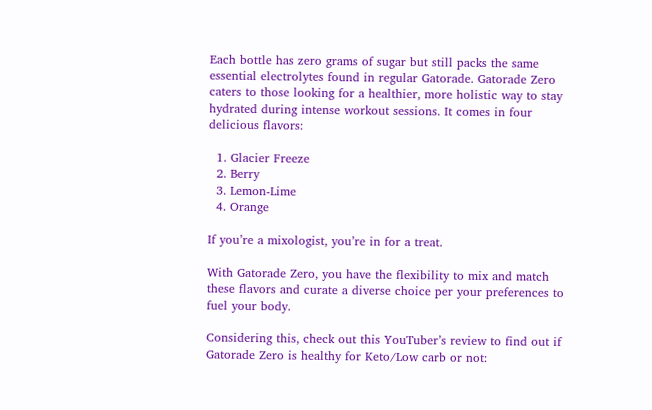Each bottle has zero grams of sugar but still packs the same essential electrolytes found in regular Gatorade. Gatorade Zero caters to those looking for a healthier, more holistic way to stay hydrated during intense workout sessions. It comes in four delicious flavors:

  1. Glacier Freeze
  2. Berry
  3. Lemon-Lime
  4. Orange

If you’re a mixologist, you’re in for a treat.

With Gatorade Zero, you have the flexibility to mix and match these flavors and curate a diverse choice per your preferences to fuel your body.

Considering this, check out this YouTuber’s review to find out if Gatorade Zero is healthy for Keto/Low carb or not: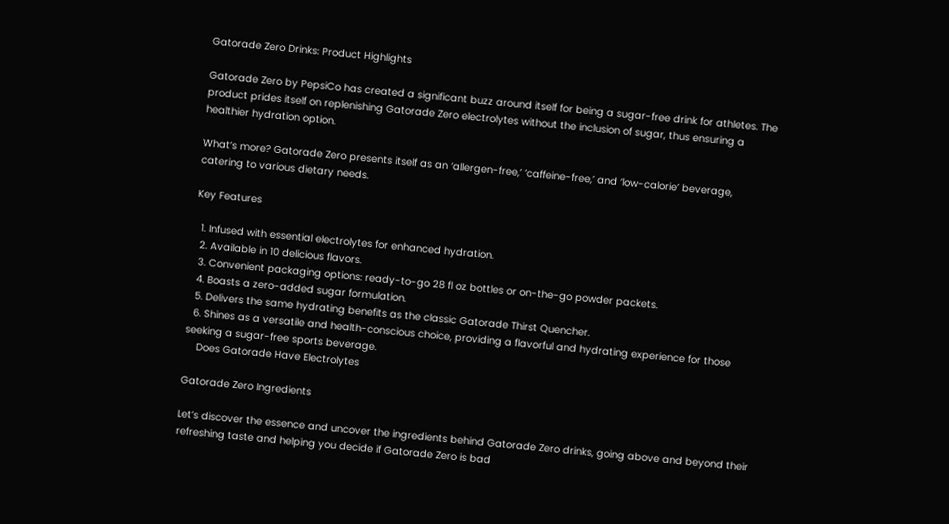Gatorade Zero Drinks: Product Highlights

Gatorade Zero by PepsiCo has created a significant buzz around itself for being a sugar-free drink for athletes. The product prides itself on replenishing Gatorade Zero electrolytes without the inclusion of sugar, thus ensuring a healthier hydration option.

What’s more? Gatorade Zero presents itself as an ‘allergen-free,’ ‘caffeine-free,’ and ‘low-calorie’ beverage, catering to various dietary needs.

Key Features

  1. Infused with essential electrolytes for enhanced hydration.
  2. Available in 10 delicious flavors.
  3. Convenient packaging options: ready-to-go 28 fl oz bottles or on-the-go powder packets.
  4. Boasts a zero-added sugar formulation.
  5. Delivers the same hydrating benefits as the classic Gatorade Thirst Quencher.
  6. Shines as a versatile and health-conscious choice, providing a flavorful and hydrating experience for those seeking a sugar-free sports beverage.
    Does Gatorade Have Electrolytes

Gatorade Zero Ingredients

Let’s discover the essence and uncover the ingredients behind Gatorade Zero drinks, going above and beyond their refreshing taste and helping you decide if Gatorade Zero is bad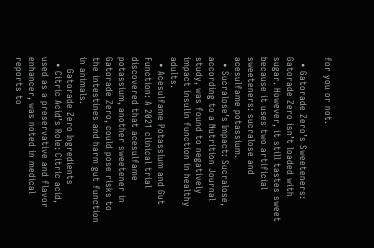for you or not.

  • Gatorade Zero’s Sweeteners: Gatorade Zero isn’t loaded with sugar. However, it still tastes sweet because it uses two artificial sweeteners: sucralose and acesulfame potassium.
  • Sucralose’s Impact: Sucralose, according to a Nutrition Journal study, was found to negatively impact insulin function in healthy adults.
  • Acesulfame Potassium and Gut Function: A 2021 clinical trial discovered that acesulfame potassium, another sweetener in Gatorade Zero, could pose risks to the intestines and harm gut function in animals.
    Gatorade Zero Ingredients
  • Citric Acid’s Role: Citric acid, used as a preservative and flavor enhancer, was noted in medical reports to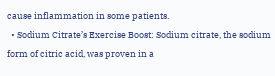cause inflammation in some patients.
  • Sodium Citrate’s Exercise Boost: Sodium citrate, the sodium form of citric acid, was proven in a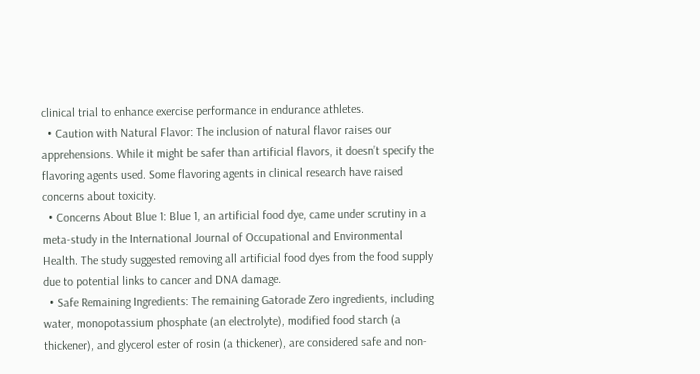clinical trial to enhance exercise performance in endurance athletes.
  • Caution with Natural Flavor: The inclusion of natural flavor raises our apprehensions. While it might be safer than artificial flavors, it doesn’t specify the flavoring agents used. Some flavoring agents in clinical research have raised concerns about toxicity.
  • Concerns About Blue 1: Blue 1, an artificial food dye, came under scrutiny in a meta-study in the International Journal of Occupational and Environmental Health. The study suggested removing all artificial food dyes from the food supply due to potential links to cancer and DNA damage.
  • Safe Remaining Ingredients: The remaining Gatorade Zero ingredients, including water, monopotassium phosphate (an electrolyte), modified food starch (a thickener), and glycerol ester of rosin (a thickener), are considered safe and non-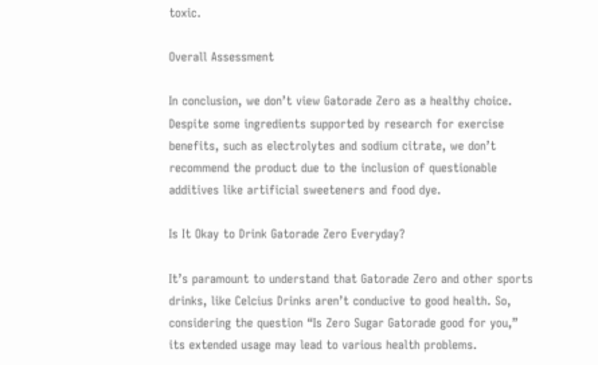toxic.

Overall Assessment

In conclusion, we don’t view Gatorade Zero as a healthy choice. Despite some ingredients supported by research for exercise benefits, such as electrolytes and sodium citrate, we don’t recommend the product due to the inclusion of questionable additives like artificial sweeteners and food dye.

Is It Okay to Drink Gatorade Zero Everyday?

It’s paramount to understand that Gatorade Zero and other sports drinks, like Celcius Drinks aren’t conducive to good health. So, considering the question “Is Zero Sugar Gatorade good for you,” its extended usage may lead to various health problems.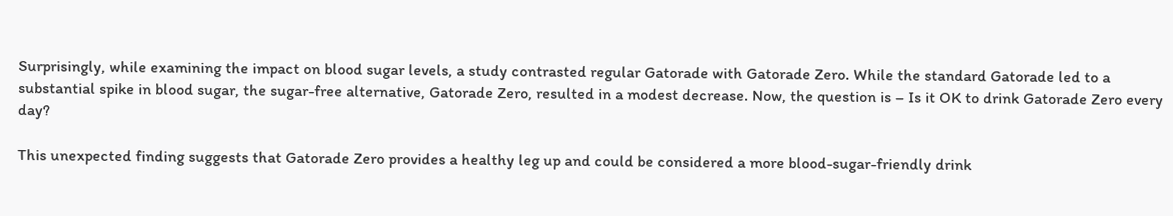Surprisingly, while examining the impact on blood sugar levels, a study contrasted regular Gatorade with Gatorade Zero. While the standard Gatorade led to a substantial spike in blood sugar, the sugar-free alternative, Gatorade Zero, resulted in a modest decrease. Now, the question is – Is it OK to drink Gatorade Zero every day?

This unexpected finding suggests that Gatorade Zero provides a healthy leg up and could be considered a more blood-sugar-friendly drink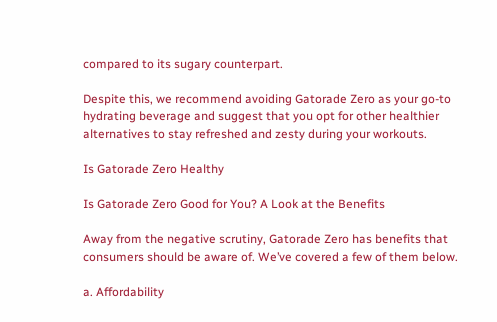compared to its sugary counterpart.

Despite this, we recommend avoiding Gatorade Zero as your go-to hydrating beverage and suggest that you opt for other healthier alternatives to stay refreshed and zesty during your workouts.

Is Gatorade Zero Healthy

Is Gatorade Zero Good for You? A Look at the Benefits

Away from the negative scrutiny, Gatorade Zero has benefits that consumers should be aware of. We’ve covered a few of them below.

a. Affordability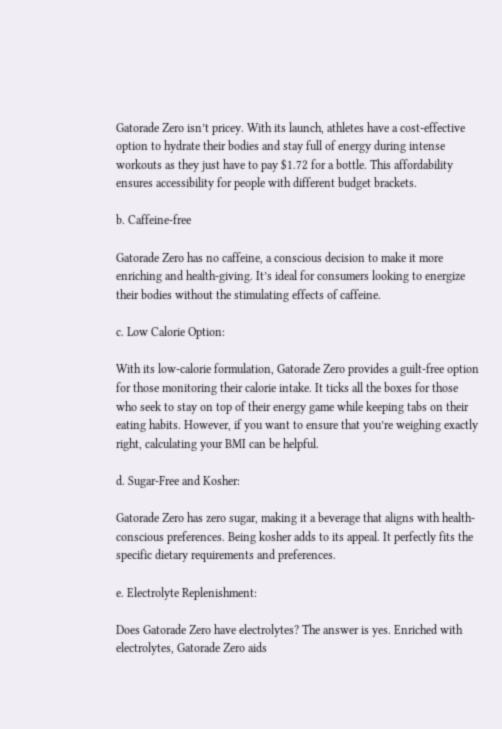Gatorade Zero isn’t pricey. With its launch, athletes have a cost-effective option to hydrate their bodies and stay full of energy during intense workouts as they just have to pay $1.72 for a bottle. This affordability ensures accessibility for people with different budget brackets.

b. Caffeine-free

Gatorade Zero has no caffeine, a conscious decision to make it more enriching and health-giving. It’s ideal for consumers looking to energize their bodies without the stimulating effects of caffeine.

c. Low Calorie Option:

With its low-calorie formulation, Gatorade Zero provides a guilt-free option for those monitoring their calorie intake. It ticks all the boxes for those who seek to stay on top of their energy game while keeping tabs on their eating habits. However, if you want to ensure that you’re weighing exactly right, calculating your BMI can be helpful.

d. Sugar-Free and Kosher:

Gatorade Zero has zero sugar, making it a beverage that aligns with health-conscious preferences. Being kosher adds to its appeal. It perfectly fits the specific dietary requirements and preferences.

e. Electrolyte Replenishment:

Does Gatorade Zero have electrolytes? The answer is yes. Enriched with electrolytes, Gatorade Zero aids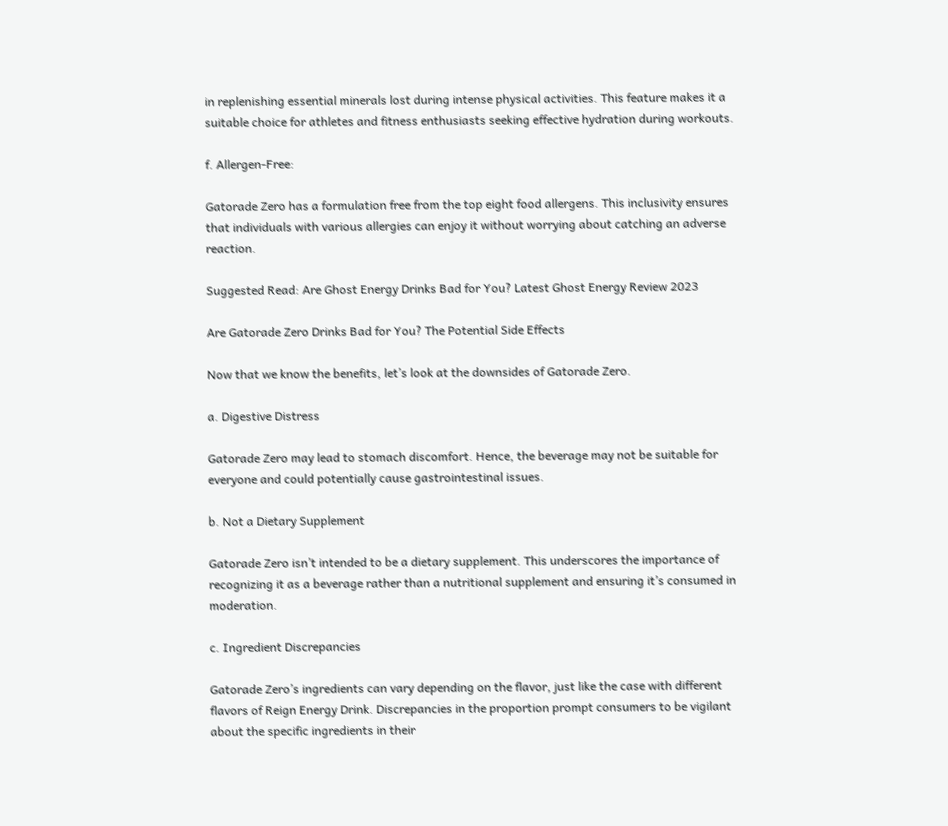in replenishing essential minerals lost during intense physical activities. This feature makes it a suitable choice for athletes and fitness enthusiasts seeking effective hydration during workouts.

f. Allergen-Free:

Gatorade Zero has a formulation free from the top eight food allergens. This inclusivity ensures that individuals with various allergies can enjoy it without worrying about catching an adverse reaction.

Suggested Read: Are Ghost Energy Drinks Bad for You? Latest Ghost Energy Review 2023

Are Gatorade Zero Drinks Bad for You? The Potential Side Effects

Now that we know the benefits, let’s look at the downsides of Gatorade Zero.

a. Digestive Distress

Gatorade Zero may lead to stomach discomfort. Hence, the beverage may not be suitable for everyone and could potentially cause gastrointestinal issues.

b. Not a Dietary Supplement

Gatorade Zero isn’t intended to be a dietary supplement. This underscores the importance of recognizing it as a beverage rather than a nutritional supplement and ensuring it’s consumed in moderation.

c. Ingredient Discrepancies

Gatorade Zero’s ingredients can vary depending on the flavor, just like the case with different flavors of Reign Energy Drink. Discrepancies in the proportion prompt consumers to be vigilant about the specific ingredients in their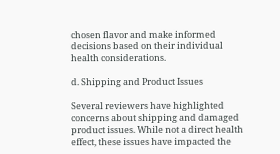chosen flavor and make informed decisions based on their individual health considerations.

d. Shipping and Product Issues

Several reviewers have highlighted concerns about shipping and damaged product issues. While not a direct health effect, these issues have impacted the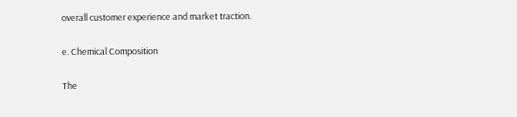overall customer experience and market traction.

e. Chemical Composition

The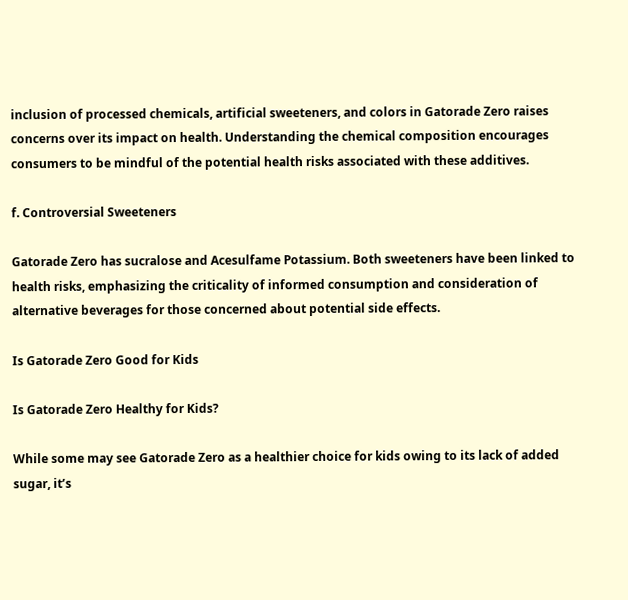inclusion of processed chemicals, artificial sweeteners, and colors in Gatorade Zero raises concerns over its impact on health. Understanding the chemical composition encourages consumers to be mindful of the potential health risks associated with these additives.

f. Controversial Sweeteners

Gatorade Zero has sucralose and Acesulfame Potassium. Both sweeteners have been linked to health risks, emphasizing the criticality of informed consumption and consideration of alternative beverages for those concerned about potential side effects.

Is Gatorade Zero Good for Kids

Is Gatorade Zero Healthy for Kids?

While some may see Gatorade Zero as a healthier choice for kids owing to its lack of added sugar, it’s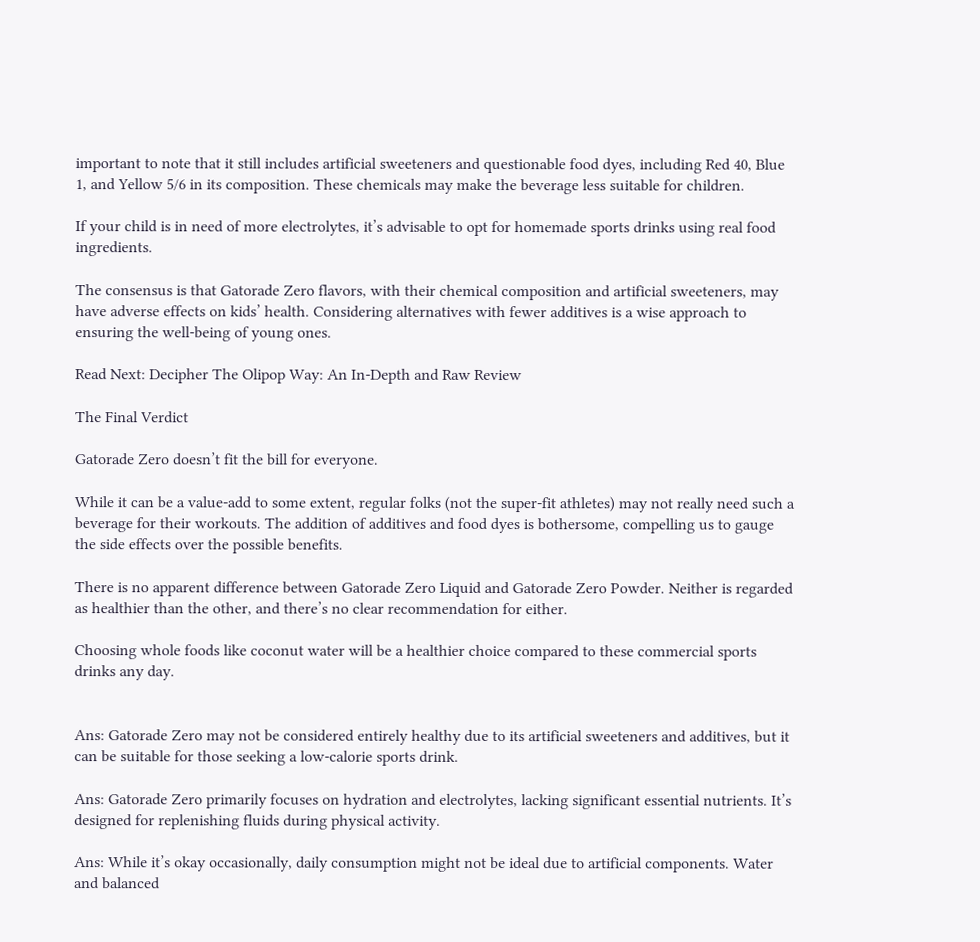important to note that it still includes artificial sweeteners and questionable food dyes, including Red 40, Blue 1, and Yellow 5/6 in its composition. These chemicals may make the beverage less suitable for children.

If your child is in need of more electrolytes, it’s advisable to opt for homemade sports drinks using real food ingredients.

The consensus is that Gatorade Zero flavors, with their chemical composition and artificial sweeteners, may have adverse effects on kids’ health. Considering alternatives with fewer additives is a wise approach to ensuring the well-being of young ones.

Read Next: Decipher The Olipop Way: An In-Depth and Raw Review

The Final Verdict

Gatorade Zero doesn’t fit the bill for everyone.

While it can be a value-add to some extent, regular folks (not the super-fit athletes) may not really need such a beverage for their workouts. The addition of additives and food dyes is bothersome, compelling us to gauge the side effects over the possible benefits.

There is no apparent difference between Gatorade Zero Liquid and Gatorade Zero Powder. Neither is regarded as healthier than the other, and there’s no clear recommendation for either.

Choosing whole foods like coconut water will be a healthier choice compared to these commercial sports drinks any day.


Ans: Gatorade Zero may not be considered entirely healthy due to its artificial sweeteners and additives, but it can be suitable for those seeking a low-calorie sports drink.

Ans: Gatorade Zero primarily focuses on hydration and electrolytes, lacking significant essential nutrients. It’s designed for replenishing fluids during physical activity.

Ans: While it’s okay occasionally, daily consumption might not be ideal due to artificial components. Water and balanced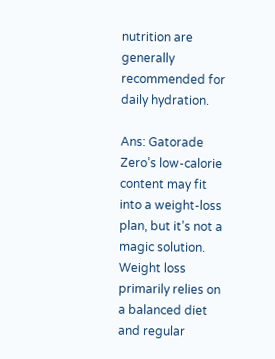nutrition are generally recommended for daily hydration.

Ans: Gatorade Zero’s low-calorie content may fit into a weight-loss plan, but it’s not a magic solution. Weight loss primarily relies on a balanced diet and regular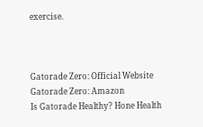exercise.



Gatorade Zero: Official Website
Gatorade Zero: Amazon
Is Gatorade Healthy? Hone Health